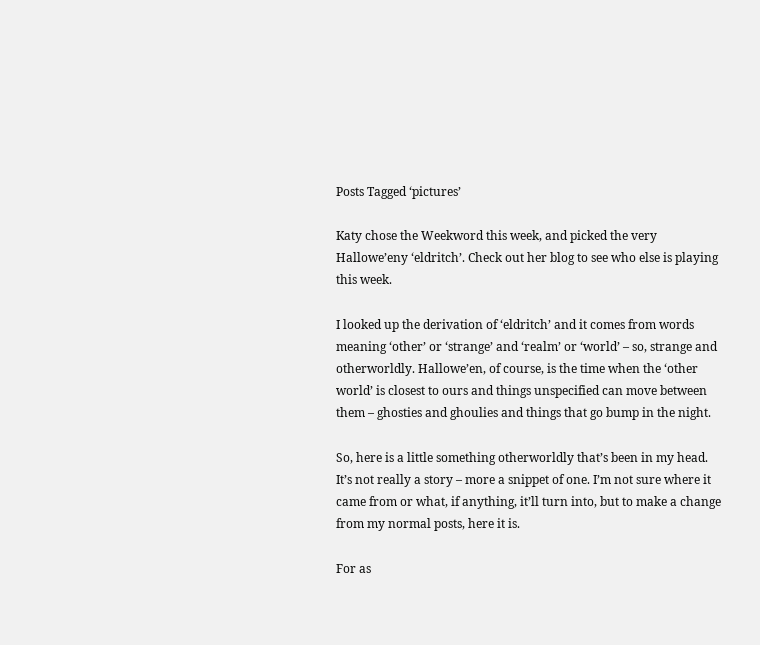Posts Tagged ‘pictures’

Katy chose the Weekword this week, and picked the very Hallowe’eny ‘eldritch’. Check out her blog to see who else is playing this week.

I looked up the derivation of ‘eldritch’ and it comes from words meaning ‘other’ or ‘strange’ and ‘realm’ or ‘world’ – so, strange and otherworldly. Hallowe’en, of course, is the time when the ‘other world’ is closest to ours and things unspecified can move between them – ghosties and ghoulies and things that go bump in the night.

So, here is a little something otherworldly that’s been in my head. It’s not really a story – more a snippet of one. I’m not sure where it came from or what, if anything, it’ll turn into, but to make a change from my normal posts, here it is.

For as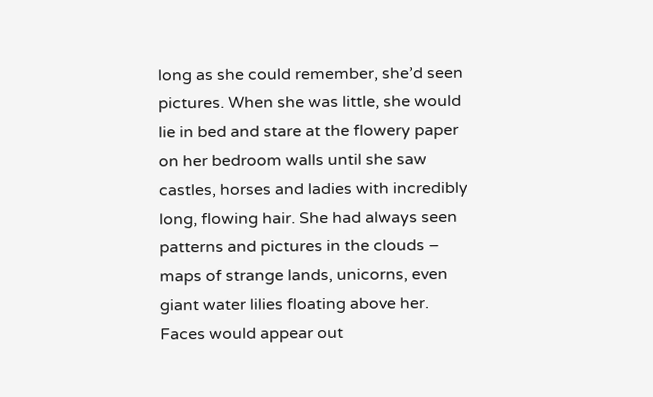long as she could remember, she’d seen pictures. When she was little, she would lie in bed and stare at the flowery paper on her bedroom walls until she saw castles, horses and ladies with incredibly long, flowing hair. She had always seen patterns and pictures in the clouds – maps of strange lands, unicorns, even giant water lilies floating above her. Faces would appear out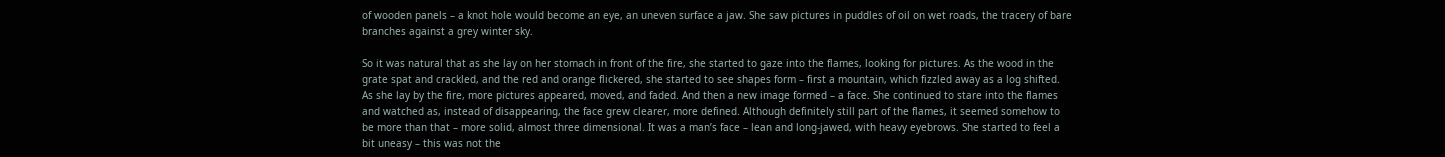of wooden panels – a knot hole would become an eye, an uneven surface a jaw. She saw pictures in puddles of oil on wet roads, the tracery of bare branches against a grey winter sky.

So it was natural that as she lay on her stomach in front of the fire, she started to gaze into the flames, looking for pictures. As the wood in the grate spat and crackled, and the red and orange flickered, she started to see shapes form – first a mountain, which fizzled away as a log shifted. As she lay by the fire, more pictures appeared, moved, and faded. And then a new image formed – a face. She continued to stare into the flames and watched as, instead of disappearing, the face grew clearer, more defined. Although definitely still part of the flames, it seemed somehow to be more than that – more solid, almost three dimensional. It was a man’s face – lean and long-jawed, with heavy eyebrows. She started to feel a bit uneasy – this was not the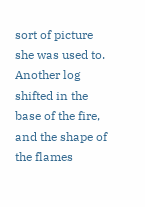sort of picture she was used to. Another log shifted in the base of the fire, and the shape of the flames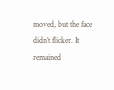moved, but the face didn’t flicker. It remained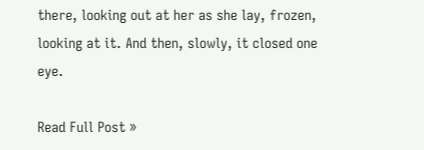there, looking out at her as she lay, frozen, looking at it. And then, slowly, it closed one eye.

Read Full Post »